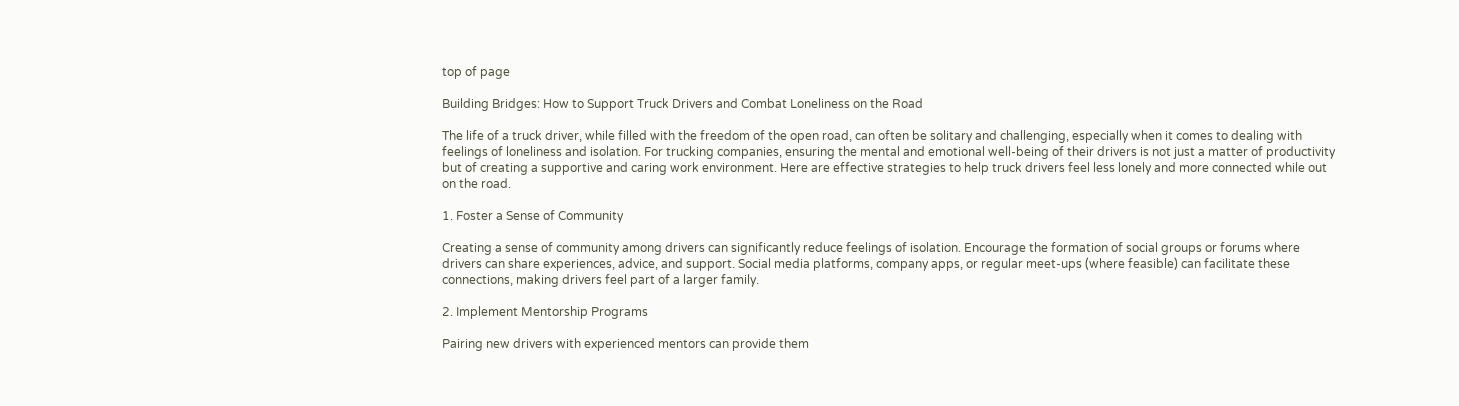top of page

Building Bridges: How to Support Truck Drivers and Combat Loneliness on the Road

The life of a truck driver, while filled with the freedom of the open road, can often be solitary and challenging, especially when it comes to dealing with feelings of loneliness and isolation. For trucking companies, ensuring the mental and emotional well-being of their drivers is not just a matter of productivity but of creating a supportive and caring work environment. Here are effective strategies to help truck drivers feel less lonely and more connected while out on the road.

1. Foster a Sense of Community

Creating a sense of community among drivers can significantly reduce feelings of isolation. Encourage the formation of social groups or forums where drivers can share experiences, advice, and support. Social media platforms, company apps, or regular meet-ups (where feasible) can facilitate these connections, making drivers feel part of a larger family.

2. Implement Mentorship Programs

Pairing new drivers with experienced mentors can provide them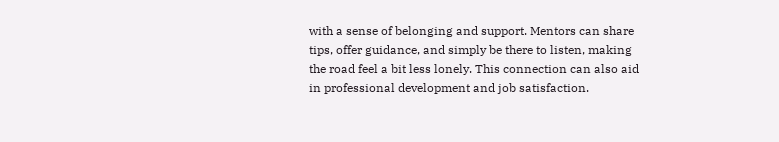with a sense of belonging and support. Mentors can share tips, offer guidance, and simply be there to listen, making the road feel a bit less lonely. This connection can also aid in professional development and job satisfaction.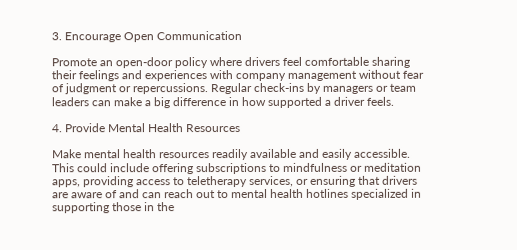3. Encourage Open Communication

Promote an open-door policy where drivers feel comfortable sharing their feelings and experiences with company management without fear of judgment or repercussions. Regular check-ins by managers or team leaders can make a big difference in how supported a driver feels.

4. Provide Mental Health Resources

Make mental health resources readily available and easily accessible. This could include offering subscriptions to mindfulness or meditation apps, providing access to teletherapy services, or ensuring that drivers are aware of and can reach out to mental health hotlines specialized in supporting those in the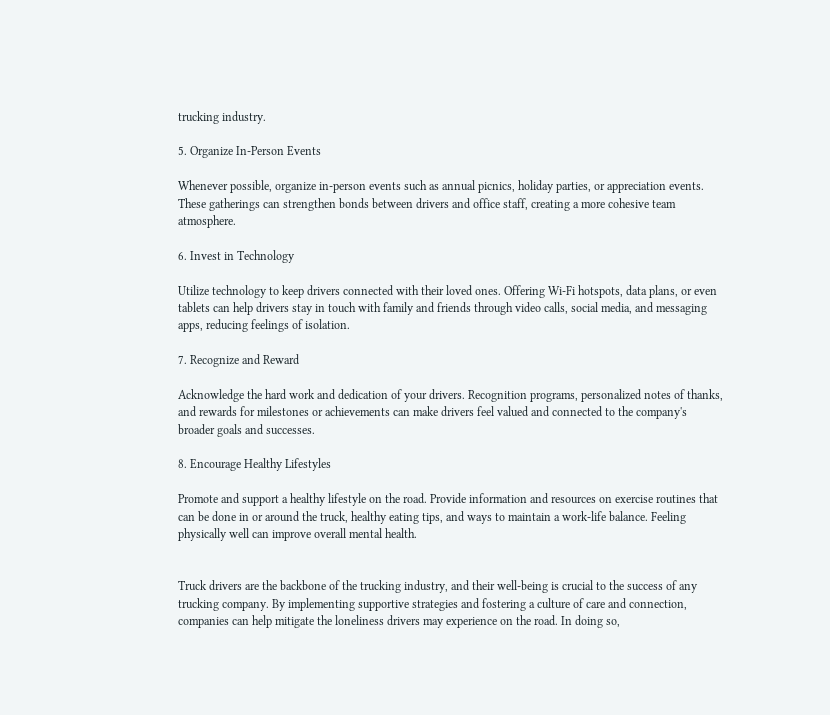trucking industry.

5. Organize In-Person Events

Whenever possible, organize in-person events such as annual picnics, holiday parties, or appreciation events. These gatherings can strengthen bonds between drivers and office staff, creating a more cohesive team atmosphere.

6. Invest in Technology

Utilize technology to keep drivers connected with their loved ones. Offering Wi-Fi hotspots, data plans, or even tablets can help drivers stay in touch with family and friends through video calls, social media, and messaging apps, reducing feelings of isolation.

7. Recognize and Reward

Acknowledge the hard work and dedication of your drivers. Recognition programs, personalized notes of thanks, and rewards for milestones or achievements can make drivers feel valued and connected to the company's broader goals and successes.

8. Encourage Healthy Lifestyles

Promote and support a healthy lifestyle on the road. Provide information and resources on exercise routines that can be done in or around the truck, healthy eating tips, and ways to maintain a work-life balance. Feeling physically well can improve overall mental health.


Truck drivers are the backbone of the trucking industry, and their well-being is crucial to the success of any trucking company. By implementing supportive strategies and fostering a culture of care and connection, companies can help mitigate the loneliness drivers may experience on the road. In doing so,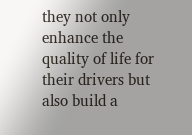they not only enhance the quality of life for their drivers but also build a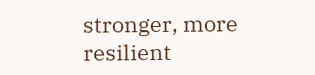stronger, more resilient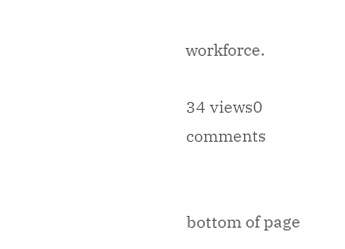workforce.

34 views0 comments


bottom of page